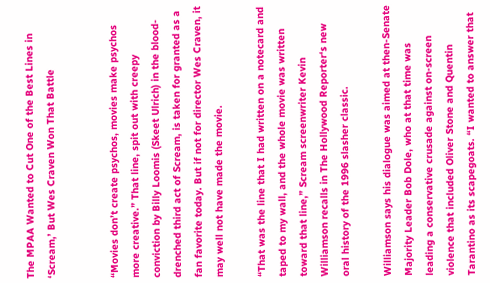The MPAA Wanted to Cut One of the Best Lines in ‘Scream,’ But Wes Craven Won That Battle


“Movies don’t create psychos, movies make psychos more creative.” That line, spit out with creepy conviction by Billy Loomis (Skeet Ulrich) in the blood-drenched third act of Scream, is taken for granted as a fan favorite today. But if not for director Wes Craven, it may well not have made the movie.

“That was the line that I had written on a notecard and taped to my wall, and the whole movie was written toward that line,” Scream screenwriter Kevin Williamson recalls in The Hollywood Reporter‘s new oral history of the 1996 slasher classic.

Williamson says his dialogue was aimed at then-Senate Majority Leader Bob Dole, who at that time was leading a conservative crusade against on-screen violence that included Oliver Stone and Quentin Tarantino as its scapegoats. “I wanted to answer that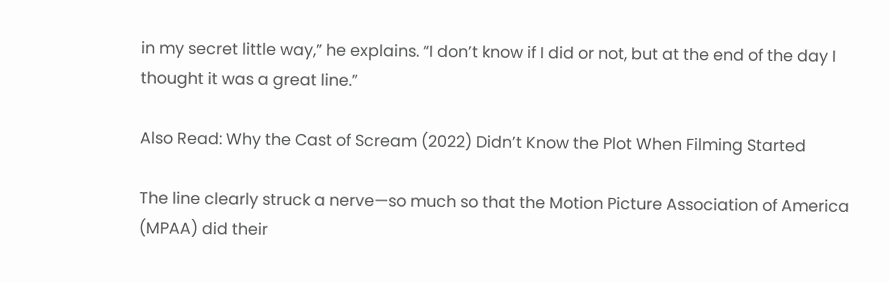in my secret little way,” he explains. “I don’t know if I did or not, but at the end of the day I thought it was a great line.”

Also Read: Why the Cast of Scream (2022) Didn’t Know the Plot When Filming Started

The line clearly struck a nerve—so much so that the Motion Picture Association of America (MPAA) did their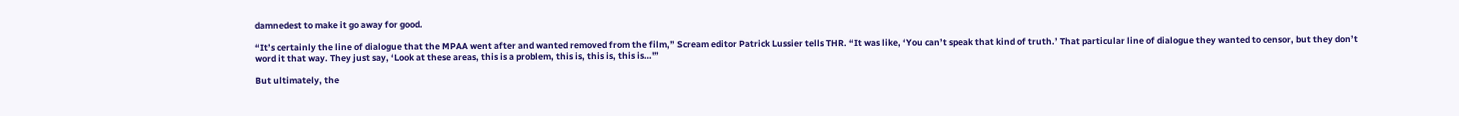damnedest to make it go away for good.

“It’s certainly the line of dialogue that the MPAA went after and wanted removed from the film,” Scream editor Patrick Lussier tells THR. “It was like, ‘You can’t speak that kind of truth.’ That particular line of dialogue they wanted to censor, but they don’t word it that way. They just say, ‘Look at these areas, this is a problem, this is, this is, this is…'”

But ultimately, the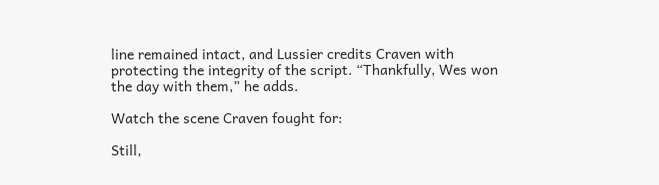line remained intact, and Lussier credits Craven with protecting the integrity of the script. “Thankfully, Wes won the day with them,” he adds.

Watch the scene Craven fought for:

Still,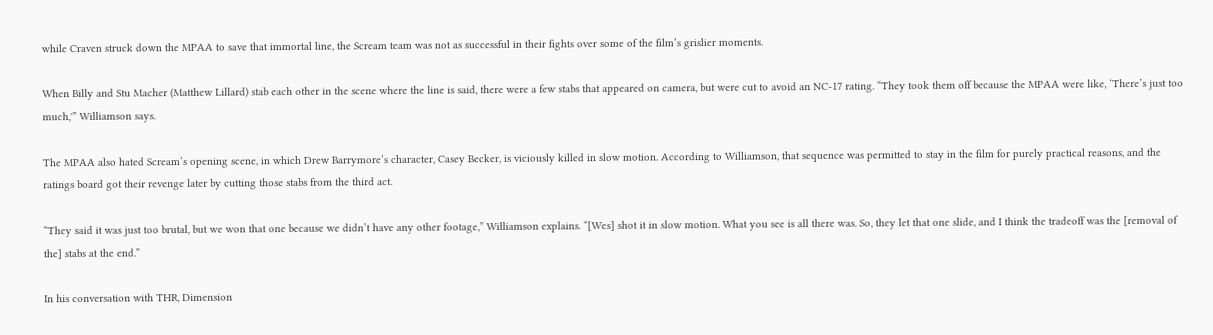while Craven struck down the MPAA to save that immortal line, the Scream team was not as successful in their fights over some of the film’s grislier moments.

When Billy and Stu Macher (Matthew Lillard) stab each other in the scene where the line is said, there were a few stabs that appeared on camera, but were cut to avoid an NC-17 rating. “They took them off because the MPAA were like, ‘There’s just too much,'” Williamson says.

The MPAA also hated Scream‘s opening scene, in which Drew Barrymore’s character, Casey Becker, is viciously killed in slow motion. According to Williamson, that sequence was permitted to stay in the film for purely practical reasons, and the ratings board got their revenge later by cutting those stabs from the third act.

“They said it was just too brutal, but we won that one because we didn’t have any other footage,” Williamson explains. “[Wes] shot it in slow motion. What you see is all there was. So, they let that one slide, and I think the tradeoff was the [removal of the] stabs at the end.”

In his conversation with THR, Dimension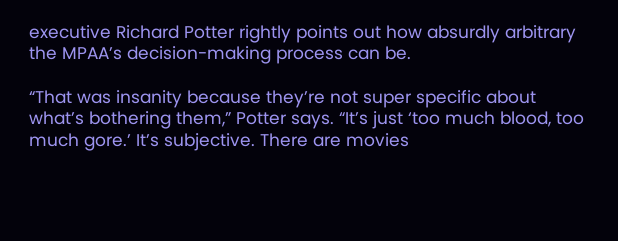executive Richard Potter rightly points out how absurdly arbitrary the MPAA’s decision-making process can be.

“That was insanity because they’re not super specific about what’s bothering them,” Potter says. “It’s just ‘too much blood, too much gore.’ It’s subjective. There are movies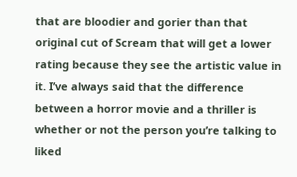that are bloodier and gorier than that original cut of Scream that will get a lower rating because they see the artistic value in it. I’ve always said that the difference between a horror movie and a thriller is whether or not the person you’re talking to liked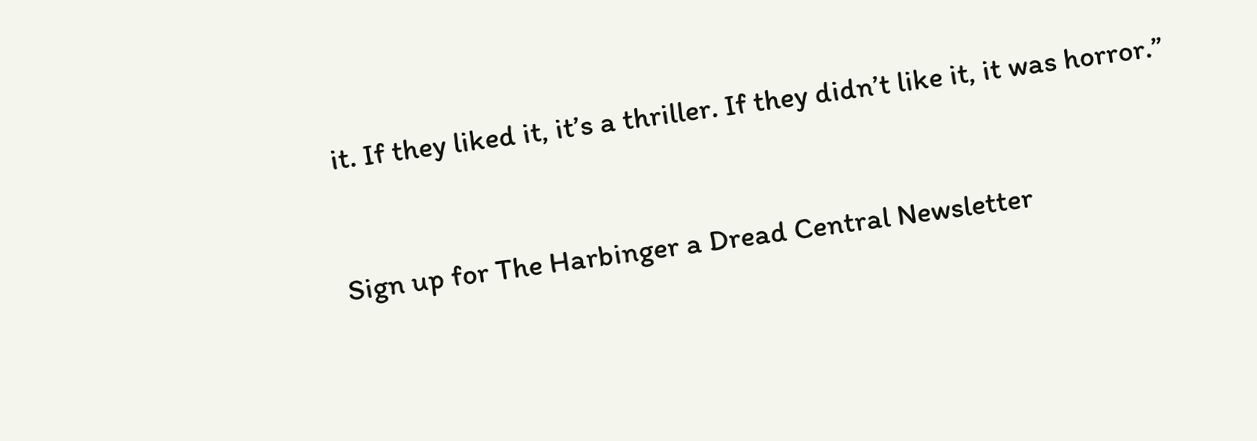it. If they liked it, it’s a thriller. If they didn’t like it, it was horror.”



Sign up for The Harbinger a Dread Central Newsletter